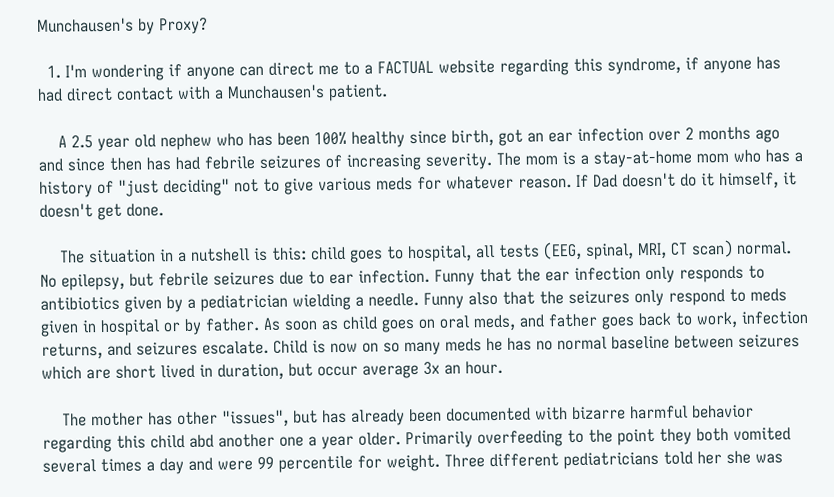Munchausen's by Proxy?

  1. I'm wondering if anyone can direct me to a FACTUAL website regarding this syndrome, if anyone has had direct contact with a Munchausen's patient.

    A 2.5 year old nephew who has been 100% healthy since birth, got an ear infection over 2 months ago and since then has had febrile seizures of increasing severity. The mom is a stay-at-home mom who has a history of "just deciding" not to give various meds for whatever reason. If Dad doesn't do it himself, it doesn't get done.

    The situation in a nutshell is this: child goes to hospital, all tests (EEG, spinal, MRI, CT scan) normal. No epilepsy, but febrile seizures due to ear infection. Funny that the ear infection only responds to antibiotics given by a pediatrician wielding a needle. Funny also that the seizures only respond to meds given in hospital or by father. As soon as child goes on oral meds, and father goes back to work, infection returns, and seizures escalate. Child is now on so many meds he has no normal baseline between seizures which are short lived in duration, but occur average 3x an hour.

    The mother has other "issues", but has already been documented with bizarre harmful behavior regarding this child abd another one a year older. Primarily overfeeding to the point they both vomited several times a day and were 99 percentile for weight. Three different pediatricians told her she was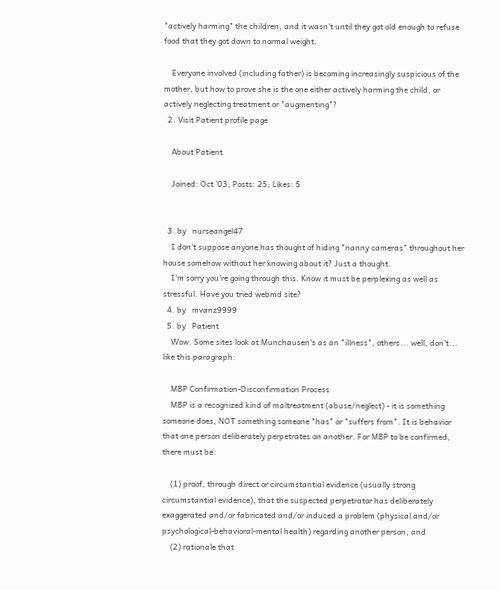"actively harming" the children, and it wasn't until they got old enough to refuse food that they got down to normal weight.

    Everyone involved (including father) is becoming increasingly suspicious of the mother, but how to prove she is the one either actively harming the child, or actively neglecting treatment or "augmenting"?
  2. Visit Patient profile page

    About Patient

    Joined: Oct '03; Posts: 25; Likes: 5


  3. by   nurseangel47
    I don't suppose anyone has thought of hiding "nanny cameras" throughout her house somehow without her knowing about it? Just a thought.
    I'm sorry you're going through this. Know it must be perplexing as well as stressful. Have you tried webmd site?
  4. by   mvanz9999
  5. by   Patient
    Wow. Some sites look at Munchausen's as an "illness", others... well, don't... like this paragraph:

    MBP Confirmation-Disconfirmation Process
    MBP is a recognized kind of maltreatment (abuse/neglect) - it is something someone does, NOT something someone "has" or "suffers from". It is behavior that one person deliberately perpetrates on another. For MBP to be confirmed, there must be:

    (1) proof, through direct or circumstantial evidence (usually strong circumstantial evidence), that the suspected perpetrator has deliberately exaggerated and/or fabricated and/or induced a problem (physical and/or psychological-behavioral-mental health) regarding another person, and
    (2) rationale that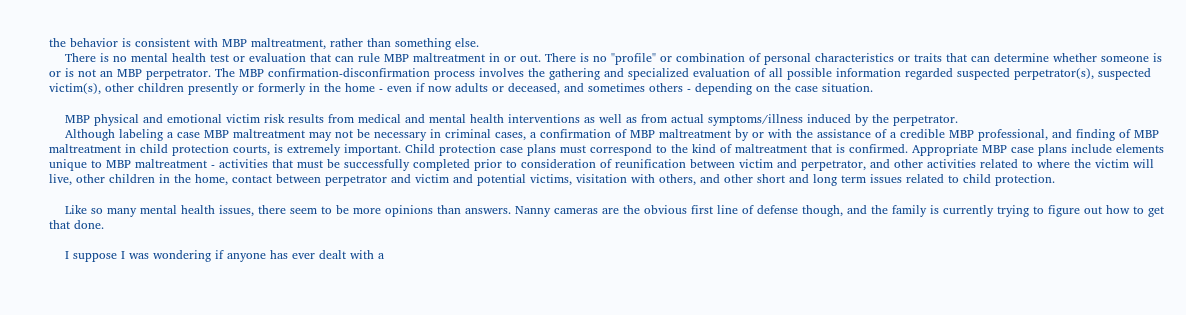the behavior is consistent with MBP maltreatment, rather than something else.
    There is no mental health test or evaluation that can rule MBP maltreatment in or out. There is no "profile" or combination of personal characteristics or traits that can determine whether someone is or is not an MBP perpetrator. The MBP confirmation-disconfirmation process involves the gathering and specialized evaluation of all possible information regarded suspected perpetrator(s), suspected victim(s), other children presently or formerly in the home - even if now adults or deceased, and sometimes others - depending on the case situation.

    MBP physical and emotional victim risk results from medical and mental health interventions as well as from actual symptoms/illness induced by the perpetrator.
    Although labeling a case MBP maltreatment may not be necessary in criminal cases, a confirmation of MBP maltreatment by or with the assistance of a credible MBP professional, and finding of MBP maltreatment in child protection courts, is extremely important. Child protection case plans must correspond to the kind of maltreatment that is confirmed. Appropriate MBP case plans include elements unique to MBP maltreatment - activities that must be successfully completed prior to consideration of reunification between victim and perpetrator, and other activities related to where the victim will live, other children in the home, contact between perpetrator and victim and potential victims, visitation with others, and other short and long term issues related to child protection.

    Like so many mental health issues, there seem to be more opinions than answers. Nanny cameras are the obvious first line of defense though, and the family is currently trying to figure out how to get that done.

    I suppose I was wondering if anyone has ever dealt with a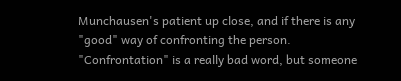Munchausen's patient up close, and if there is any "good" way of confronting the person. "Confrontation" is a really bad word, but someone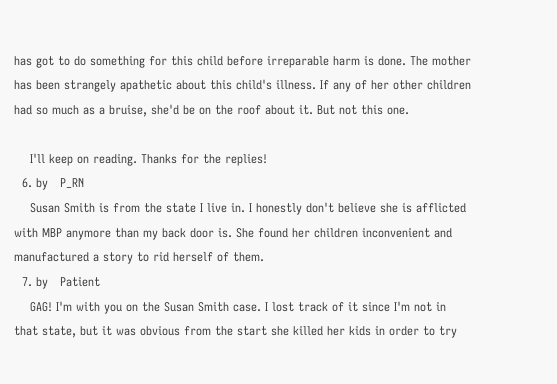has got to do something for this child before irreparable harm is done. The mother has been strangely apathetic about this child's illness. If any of her other children had so much as a bruise, she'd be on the roof about it. But not this one.

    I'll keep on reading. Thanks for the replies!
  6. by   P_RN
    Susan Smith is from the state I live in. I honestly don't believe she is afflicted with MBP anymore than my back door is. She found her children inconvenient and manufactured a story to rid herself of them.
  7. by   Patient
    GAG! I'm with you on the Susan Smith case. I lost track of it since I'm not in that state, but it was obvious from the start she killed her kids in order to try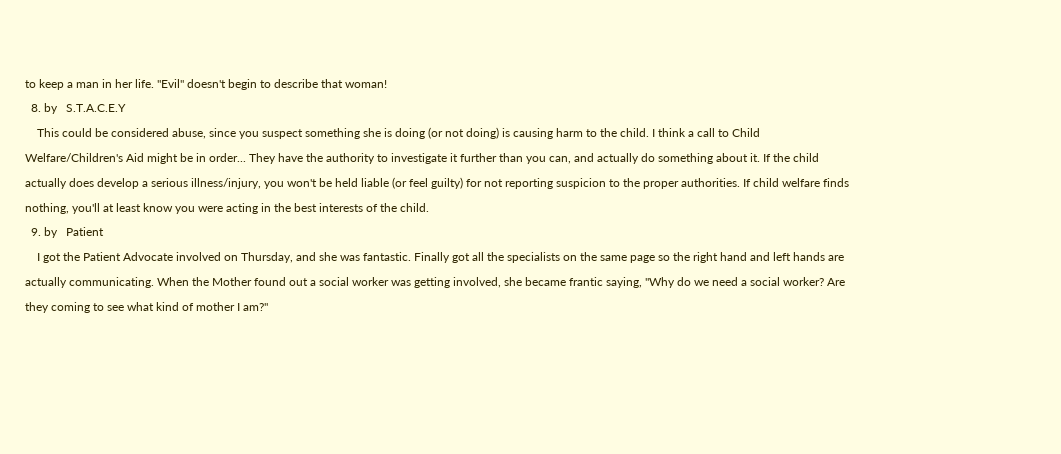to keep a man in her life. "Evil" doesn't begin to describe that woman!
  8. by   S.T.A.C.E.Y
    This could be considered abuse, since you suspect something she is doing (or not doing) is causing harm to the child. I think a call to Child Welfare/Children's Aid might be in order... They have the authority to investigate it further than you can, and actually do something about it. If the child actually does develop a serious illness/injury, you won't be held liable (or feel guilty) for not reporting suspicion to the proper authorities. If child welfare finds nothing, you'll at least know you were acting in the best interests of the child.
  9. by   Patient
    I got the Patient Advocate involved on Thursday, and she was fantastic. Finally got all the specialists on the same page so the right hand and left hands are actually communicating. When the Mother found out a social worker was getting involved, she became frantic saying, "Why do we need a social worker? Are they coming to see what kind of mother I am?"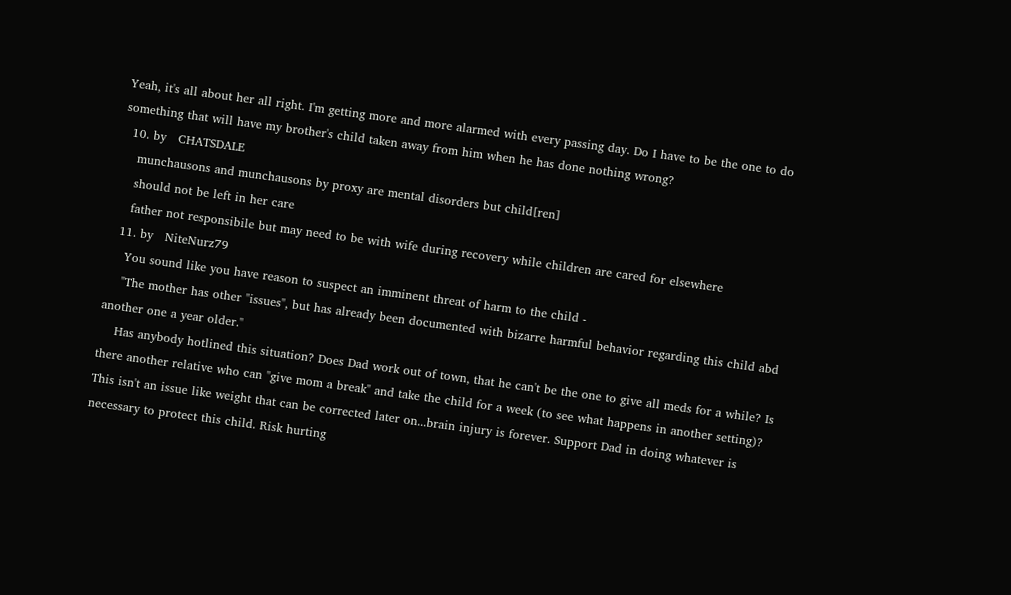Yeah, it's all about her all right. I'm getting more and more alarmed with every passing day. Do I have to be the one to do something that will have my brother's child taken away from him when he has done nothing wrong?
  10. by   CHATSDALE
    munchausons and munchausons by proxy are mental disorders but child[ren]
    should not be left in her care
    father not responsibile but may need to be with wife during recovery while children are cared for elsewhere
  11. by   NiteNurz79
    You sound like you have reason to suspect an imminent threat of harm to the child -
    "The mother has other "issues", but has already been documented with bizarre harmful behavior regarding this child abd another one a year older."
    Has anybody hotlined this situation? Does Dad work out of town, that he can't be the one to give all meds for a while? Is there another relative who can "give mom a break" and take the child for a week (to see what happens in another setting)? This isn't an issue like weight that can be corrected later on...brain injury is forever. Support Dad in doing whatever is necessary to protect this child. Risk hurting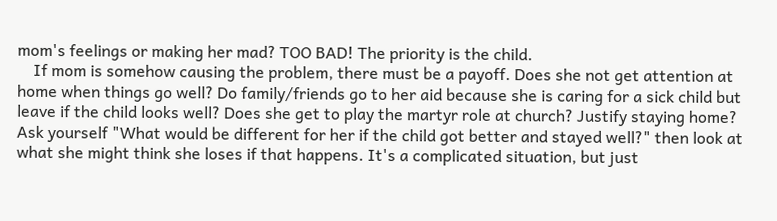mom's feelings or making her mad? TOO BAD! The priority is the child.
    If mom is somehow causing the problem, there must be a payoff. Does she not get attention at home when things go well? Do family/friends go to her aid because she is caring for a sick child but leave if the child looks well? Does she get to play the martyr role at church? Justify staying home? Ask yourself "What would be different for her if the child got better and stayed well?" then look at what she might think she loses if that happens. It's a complicated situation, but just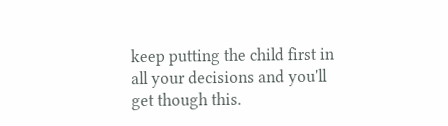keep putting the child first in all your decisions and you'll get though this.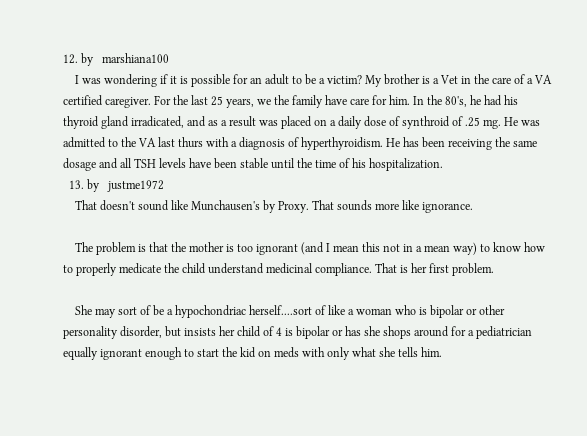12. by   marshiana100
    I was wondering if it is possible for an adult to be a victim? My brother is a Vet in the care of a VA certified caregiver. For the last 25 years, we the family have care for him. In the 80's, he had his thyroid gland irradicated, and as a result was placed on a daily dose of synthroid of .25 mg. He was admitted to the VA last thurs with a diagnosis of hyperthyroidism. He has been receiving the same dosage and all TSH levels have been stable until the time of his hospitalization.
  13. by   justme1972
    That doesn't sound like Munchausen's by Proxy. That sounds more like ignorance.

    The problem is that the mother is too ignorant (and I mean this not in a mean way) to know how to properly medicate the child understand medicinal compliance. That is her first problem.

    She may sort of be a hypochondriac herself....sort of like a woman who is bipolar or other personality disorder, but insists her child of 4 is bipolar or has she shops around for a pediatrician equally ignorant enough to start the kid on meds with only what she tells him.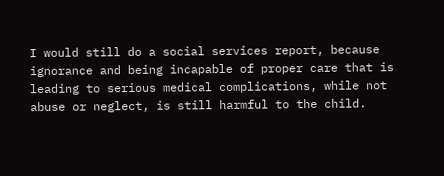I would still do a social services report, because ignorance and being incapable of proper care that is leading to serious medical complications, while not abuse or neglect, is still harmful to the child.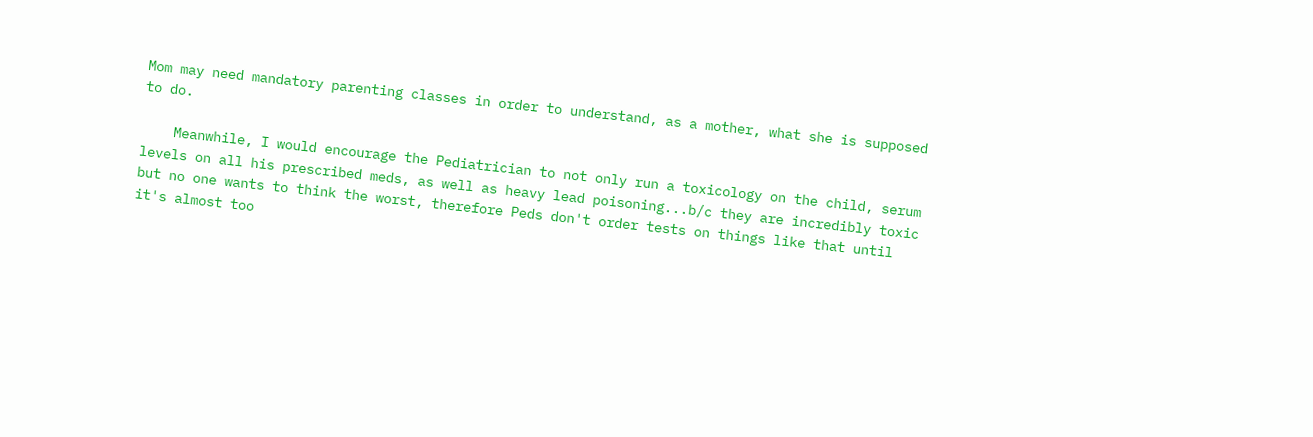Mom may need mandatory parenting classes in order to understand, as a mother, what she is supposed to do.

    Meanwhile, I would encourage the Pediatrician to not only run a toxicology on the child, serum levels on all his prescribed meds, as well as heavy lead poisoning...b/c they are incredibly toxic but no one wants to think the worst, therefore Peds don't order tests on things like that until it's almost too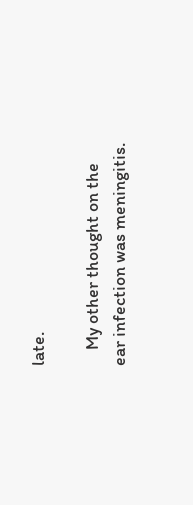late.

    My other thought on the ear infection was meningitis.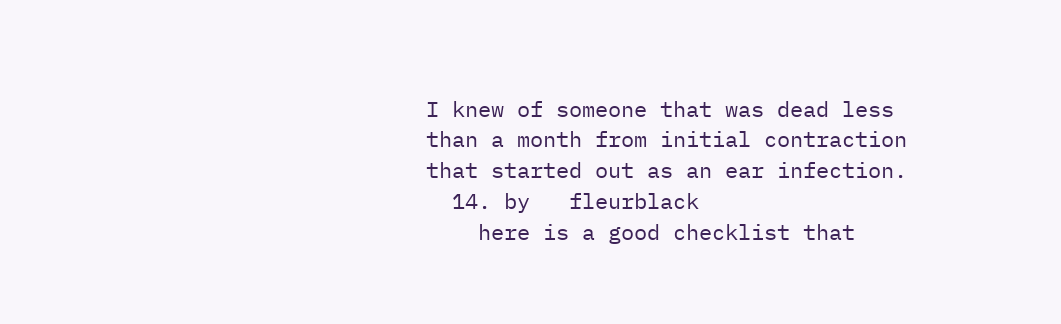I knew of someone that was dead less than a month from initial contraction that started out as an ear infection.
  14. by   fleurblack
    here is a good checklist that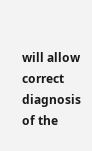will allow correct diagnosis of the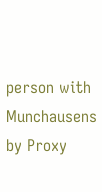person with Munchausens by Proxy